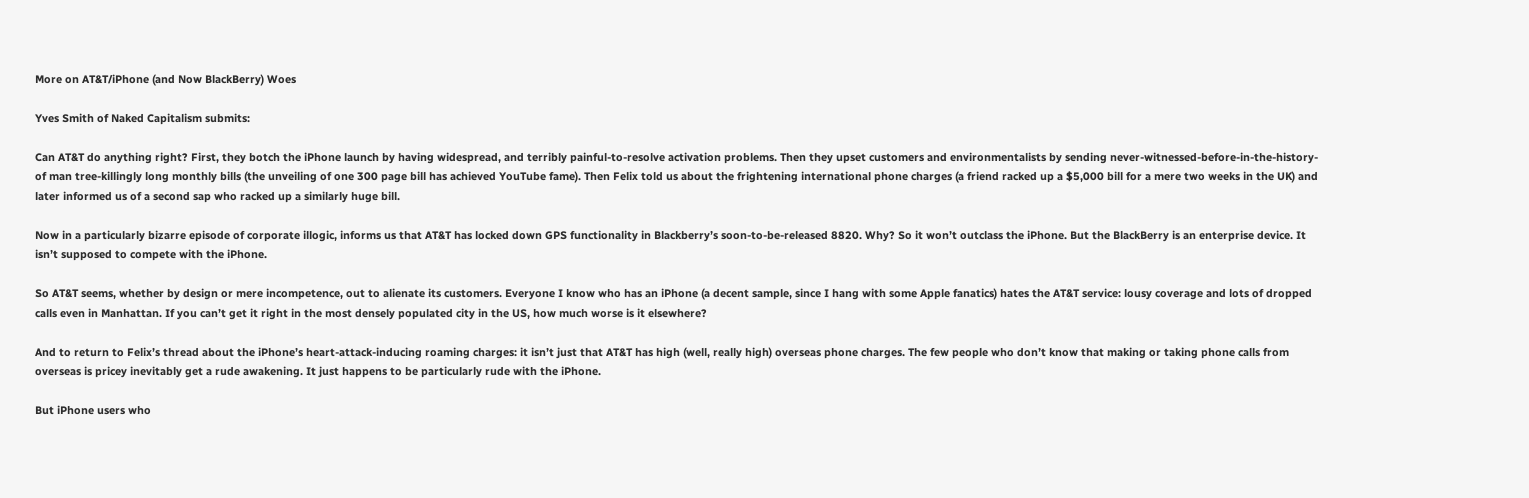More on AT&T/iPhone (and Now BlackBerry) Woes

Yves Smith of Naked Capitalism submits:

Can AT&T do anything right? First, they botch the iPhone launch by having widespread, and terribly painful-to-resolve activation problems. Then they upset customers and environmentalists by sending never-witnessed-before-in-the-history-of man tree-killingly long monthly bills (the unveiling of one 300 page bill has achieved YouTube fame). Then Felix told us about the frightening international phone charges (a friend racked up a $5,000 bill for a mere two weeks in the UK) and later informed us of a second sap who racked up a similarly huge bill.

Now in a particularly bizarre episode of corporate illogic, informs us that AT&T has locked down GPS functionality in Blackberry’s soon-to-be-released 8820. Why? So it won’t outclass the iPhone. But the BlackBerry is an enterprise device. It isn’t supposed to compete with the iPhone.

So AT&T seems, whether by design or mere incompetence, out to alienate its customers. Everyone I know who has an iPhone (a decent sample, since I hang with some Apple fanatics) hates the AT&T service: lousy coverage and lots of dropped calls even in Manhattan. If you can’t get it right in the most densely populated city in the US, how much worse is it elsewhere?

And to return to Felix’s thread about the iPhone’s heart-attack-inducing roaming charges: it isn’t just that AT&T has high (well, really high) overseas phone charges. The few people who don’t know that making or taking phone calls from overseas is pricey inevitably get a rude awakening. It just happens to be particularly rude with the iPhone.

But iPhone users who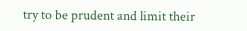try to be prudent and limit their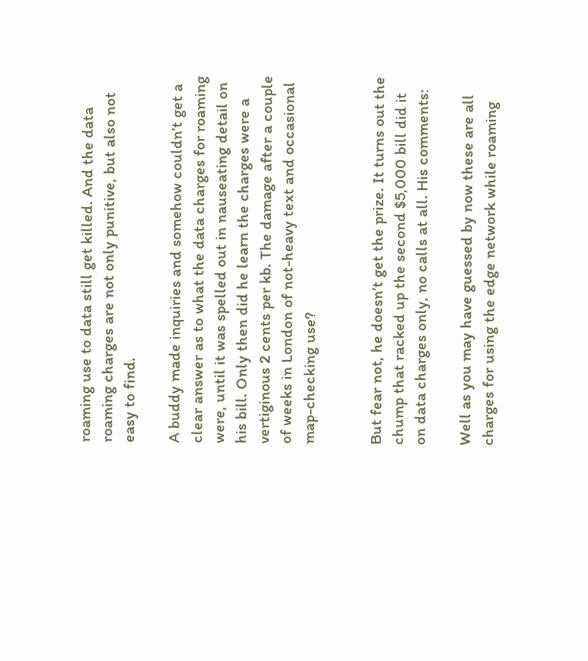roaming use to data still get killed. And the data roaming charges are not only punitive, but also not easy to find.

A buddy made inquiries and somehow couldn’t get a clear answer as to what the data charges for roaming were, until it was spelled out in nauseating detail on his bill. Only then did he learn the charges were a vertiginous 2 cents per kb. The damage after a couple of weeks in London of not-heavy text and occasional map-checking use?


But fear not, he doesn’t get the prize. It turns out the chump that racked up the second $5,000 bill did it on data charges only, no calls at all. His comments:

Well as you may have guessed by now these are all charges for using the edge network while roaming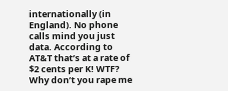internationally (in England). No phone calls mind you just data. According to AT&T that’s at a rate of $2 cents per K! WTF? Why don’t you rape me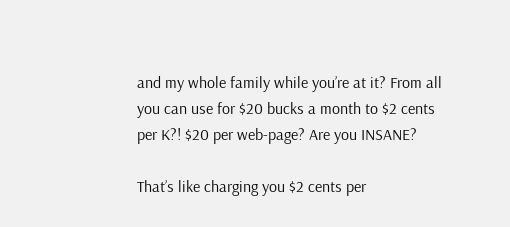and my whole family while you’re at it? From all you can use for $20 bucks a month to $2 cents per K?! $20 per web-page? Are you INSANE?

That’s like charging you $2 cents per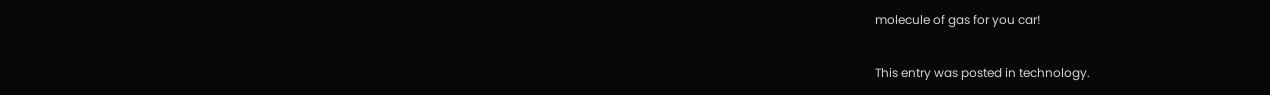molecule of gas for you car!

This entry was posted in technology.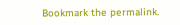Bookmark the permalink.